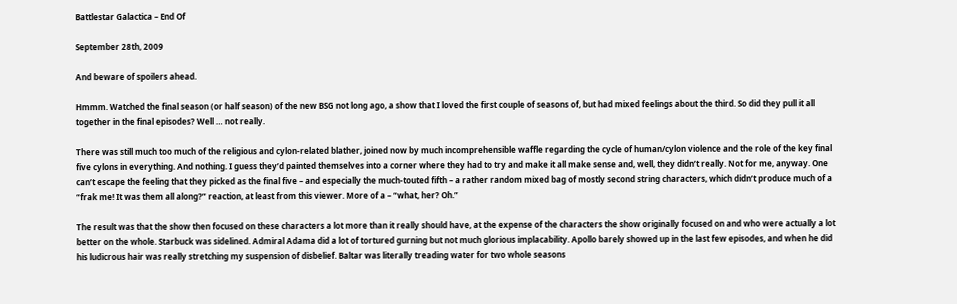Battlestar Galactica – End Of

September 28th, 2009

And beware of spoilers ahead.

Hmmm. Watched the final season (or half season) of the new BSG not long ago, a show that I loved the first couple of seasons of, but had mixed feelings about the third. So did they pull it all together in the final episodes? Well … not really.

There was still much too much of the religious and cylon-related blather, joined now by much incomprehensible waffle regarding the cycle of human/cylon violence and the role of the key final five cylons in everything. And nothing. I guess they’d painted themselves into a corner where they had to try and make it all make sense and, well, they didn’t really. Not for me, anyway. One can’t escape the feeling that they picked as the final five – and especially the much-touted fifth – a rather random mixed bag of mostly second string characters, which didn’t produce much of a “frak me! It was them all along?” reaction, at least from this viewer. More of a – “what, her? Oh.”

The result was that the show then focused on these characters a lot more than it really should have, at the expense of the characters the show originally focused on and who were actually a lot better on the whole. Starbuck was sidelined. Admiral Adama did a lot of tortured gurning but not much glorious implacability. Apollo barely showed up in the last few episodes, and when he did his ludicrous hair was really stretching my suspension of disbelief. Baltar was literally treading water for two whole seasons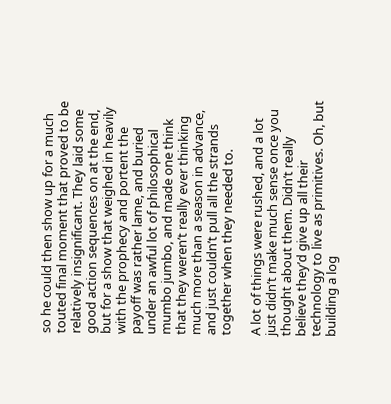so he could then show up for a much touted final moment that proved to be relatively insignificant. They laid some good action sequences on at the end, but for a show that weighed in heavily with the prophecy and portent the payoff was rather lame, and buried under an awful lot of philosophical mumbo jumbo, and made one think that they weren’t really ever thinking much more than a season in advance, and just couldn’t pull all the strands together when they needed to.

A lot of things were rushed, and a lot just didn’t make much sense once you thought about them. Didn’t really believe they’d give up all their technology to live as primitives. Oh, but building a log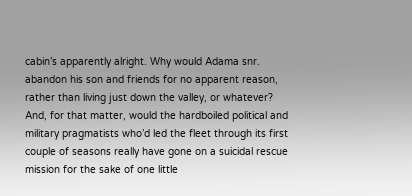cabin’s apparently alright. Why would Adama snr. abandon his son and friends for no apparent reason, rather than living just down the valley, or whatever? And, for that matter, would the hardboiled political and military pragmatists who’d led the fleet through its first couple of seasons really have gone on a suicidal rescue mission for the sake of one little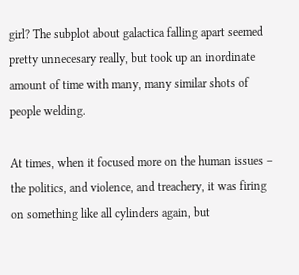girl? The subplot about galactica falling apart seemed pretty unnecesary really, but took up an inordinate amount of time with many, many similar shots of people welding.

At times, when it focused more on the human issues – the politics, and violence, and treachery, it was firing on something like all cylinders again, but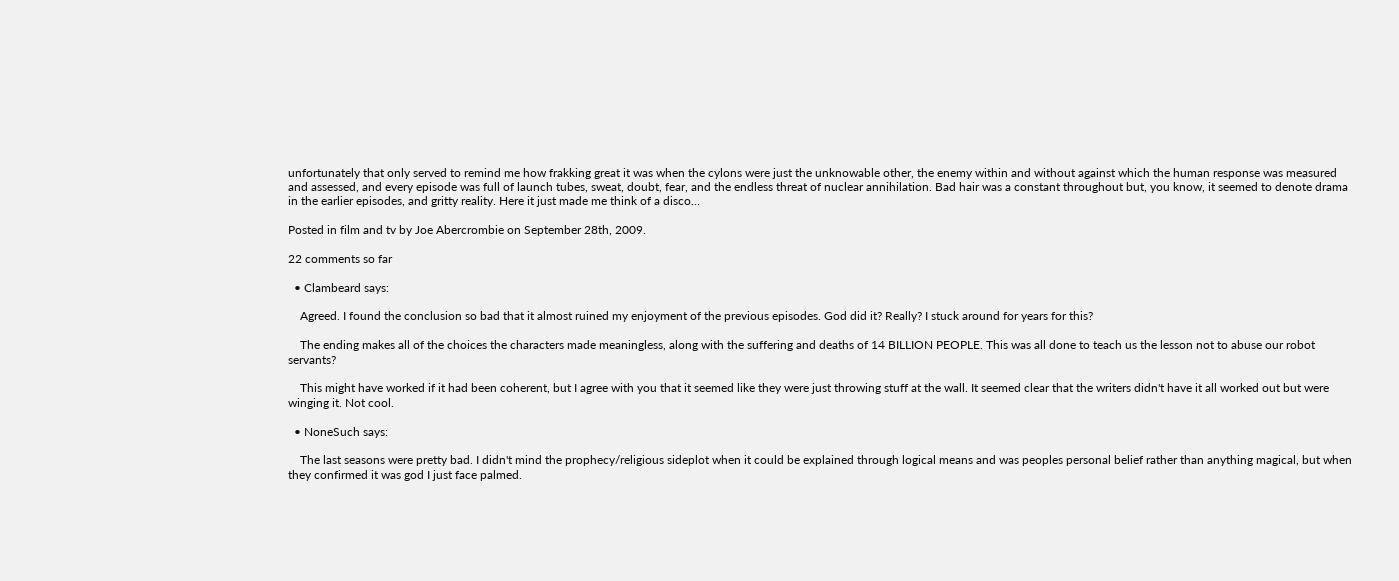unfortunately that only served to remind me how frakking great it was when the cylons were just the unknowable other, the enemy within and without against which the human response was measured and assessed, and every episode was full of launch tubes, sweat, doubt, fear, and the endless threat of nuclear annihilation. Bad hair was a constant throughout but, you know, it seemed to denote drama in the earlier episodes, and gritty reality. Here it just made me think of a disco…

Posted in film and tv by Joe Abercrombie on September 28th, 2009.

22 comments so far

  • Clambeard says:

    Agreed. I found the conclusion so bad that it almost ruined my enjoyment of the previous episodes. God did it? Really? I stuck around for years for this?

    The ending makes all of the choices the characters made meaningless, along with the suffering and deaths of 14 BILLION PEOPLE. This was all done to teach us the lesson not to abuse our robot servants?

    This might have worked if it had been coherent, but I agree with you that it seemed like they were just throwing stuff at the wall. It seemed clear that the writers didn't have it all worked out but were winging it. Not cool.

  • NoneSuch says:

    The last seasons were pretty bad. I didn't mind the prophecy/religious sideplot when it could be explained through logical means and was peoples personal belief rather than anything magical, but when they confirmed it was god I just face palmed.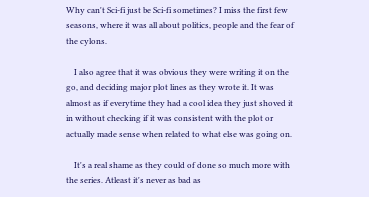Why can't Sci-fi just be Sci-fi sometimes? I miss the first few seasons, where it was all about politics, people and the fear of the cylons.

    I also agree that it was obvious they were writing it on the go, and deciding major plot lines as they wrote it. It was almost as if everytime they had a cool idea they just shoved it in without checking if it was consistent with the plot or actually made sense when related to what else was going on.

    It's a real shame as they could of done so much more with the series. Atleast it's never as bad as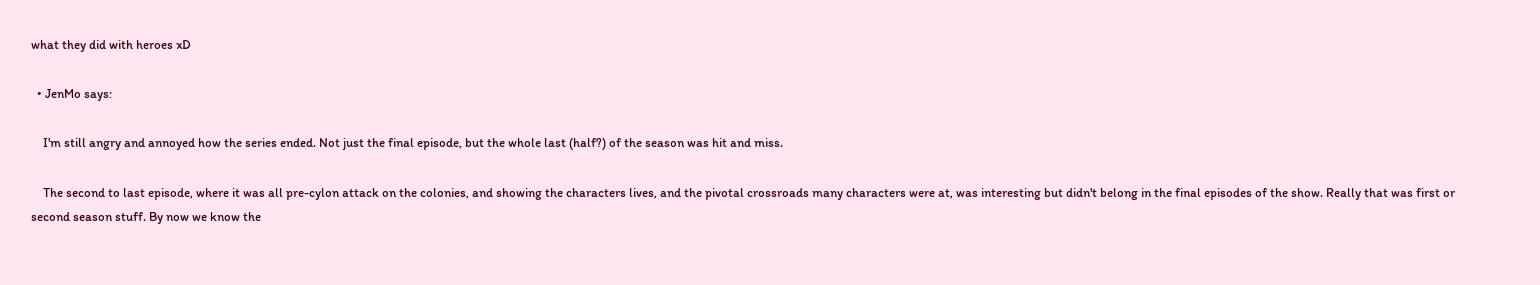what they did with heroes xD

  • JenMo says:

    I'm still angry and annoyed how the series ended. Not just the final episode, but the whole last (half?) of the season was hit and miss.

    The second to last episode, where it was all pre-cylon attack on the colonies, and showing the characters lives, and the pivotal crossroads many characters were at, was interesting but didn't belong in the final episodes of the show. Really that was first or second season stuff. By now we know the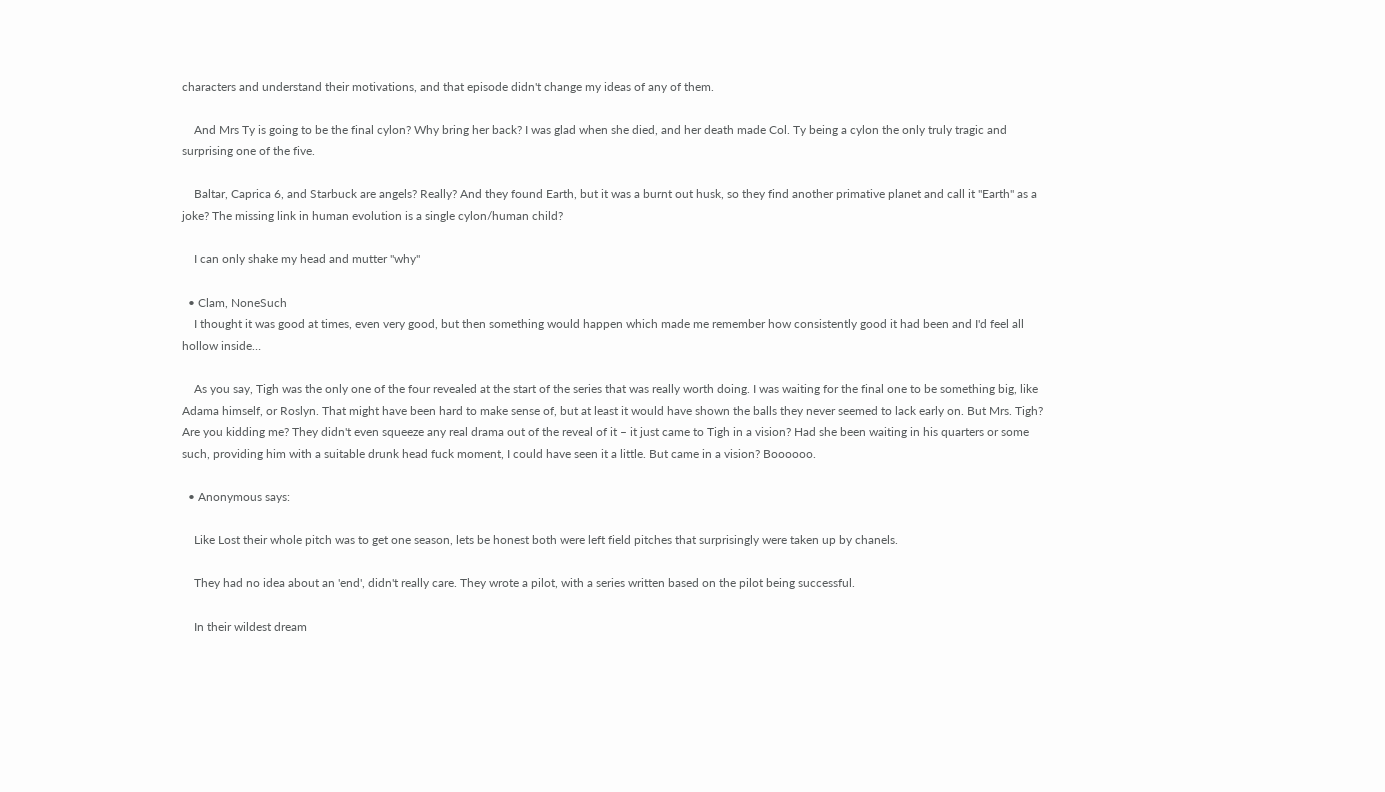characters and understand their motivations, and that episode didn't change my ideas of any of them.

    And Mrs Ty is going to be the final cylon? Why bring her back? I was glad when she died, and her death made Col. Ty being a cylon the only truly tragic and surprising one of the five.

    Baltar, Caprica 6, and Starbuck are angels? Really? And they found Earth, but it was a burnt out husk, so they find another primative planet and call it "Earth" as a joke? The missing link in human evolution is a single cylon/human child?

    I can only shake my head and mutter "why"

  • Clam, NoneSuch
    I thought it was good at times, even very good, but then something would happen which made me remember how consistently good it had been and I'd feel all hollow inside…

    As you say, Tigh was the only one of the four revealed at the start of the series that was really worth doing. I was waiting for the final one to be something big, like Adama himself, or Roslyn. That might have been hard to make sense of, but at least it would have shown the balls they never seemed to lack early on. But Mrs. Tigh? Are you kidding me? They didn't even squeeze any real drama out of the reveal of it – it just came to Tigh in a vision? Had she been waiting in his quarters or some such, providing him with a suitable drunk head fuck moment, I could have seen it a little. But came in a vision? Boooooo.

  • Anonymous says:

    Like Lost their whole pitch was to get one season, lets be honest both were left field pitches that surprisingly were taken up by chanels.

    They had no idea about an 'end', didn't really care. They wrote a pilot, with a series written based on the pilot being successful.

    In their wildest dream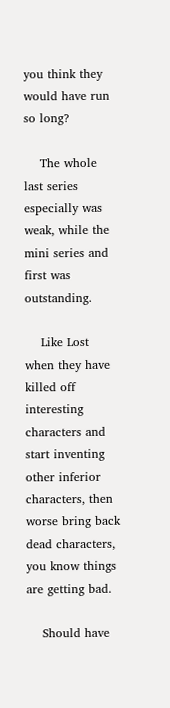you think they would have run so long?

    The whole last series especially was weak, while the mini series and first was outstanding.

    Like Lost when they have killed off interesting characters and start inventing other inferior characters, then worse bring back dead characters, you know things are getting bad.

    Should have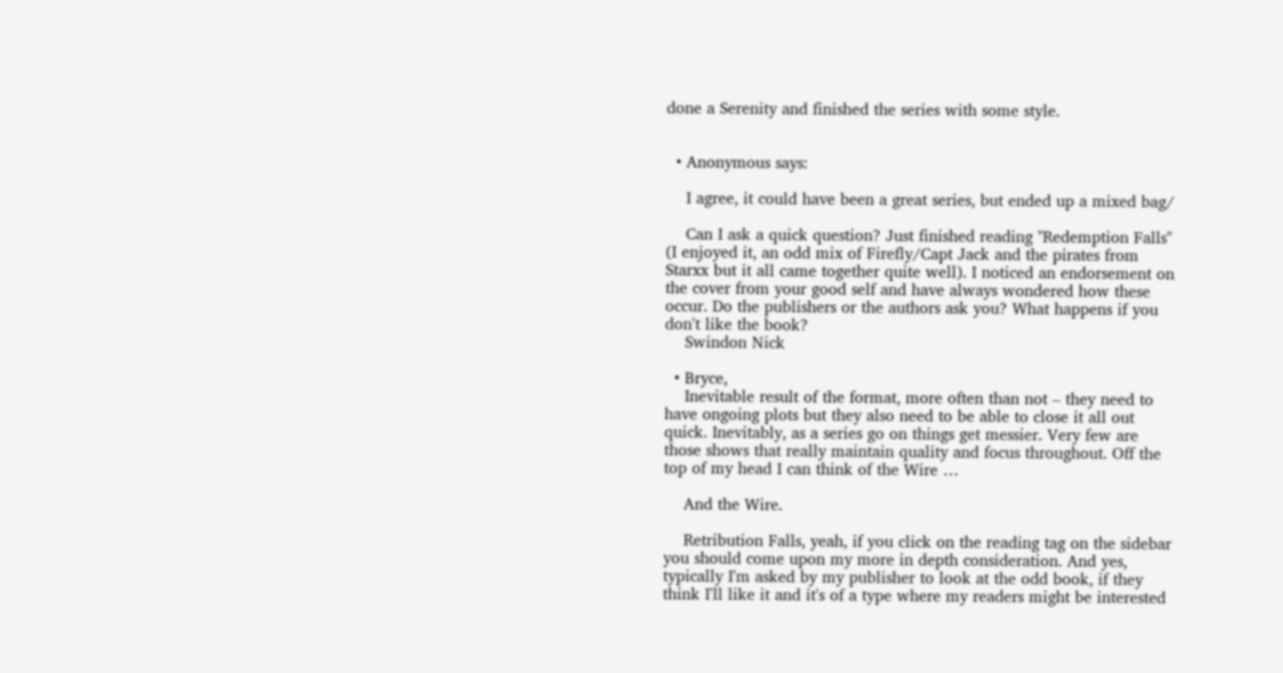done a Serenity and finished the series with some style.


  • Anonymous says:

    I agree, it could have been a great series, but ended up a mixed bag/

    Can I ask a quick question? Just finished reading "Redemption Falls" (I enjoyed it, an odd mix of Firefly/Capt Jack and the pirates from Starxx but it all came together quite well). I noticed an endorsement on the cover from your good self and have always wondered how these occur. Do the publishers or the authors ask you? What happens if you don't like the book?
    Swindon Nick

  • Bryce,
    Inevitable result of the format, more often than not – they need to have ongoing plots but they also need to be able to close it all out quick. Inevitably, as a series go on things get messier. Very few are those shows that really maintain quality and focus throughout. Off the top of my head I can think of the Wire …

    And the Wire.

    Retribution Falls, yeah, if you click on the reading tag on the sidebar you should come upon my more in depth consideration. And yes, typically I'm asked by my publisher to look at the odd book, if they think I'll like it and it's of a type where my readers might be interested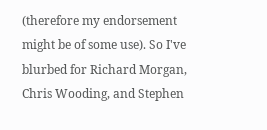(therefore my endorsement might be of some use). So I've blurbed for Richard Morgan, Chris Wooding, and Stephen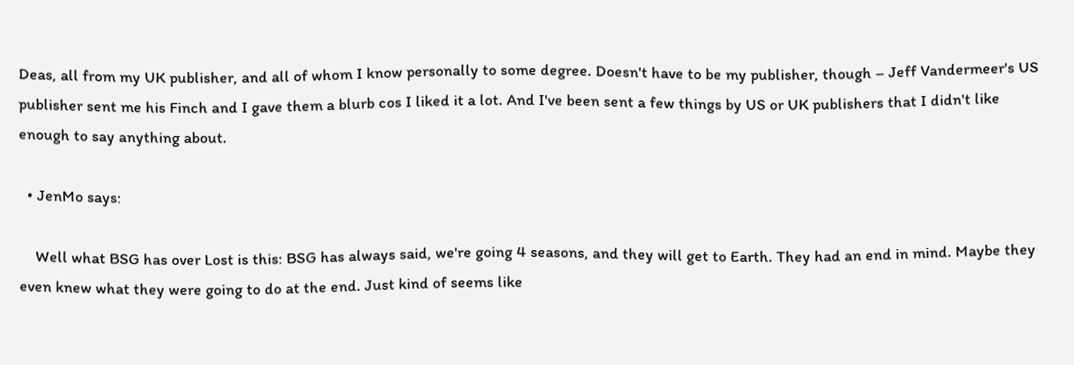Deas, all from my UK publisher, and all of whom I know personally to some degree. Doesn't have to be my publisher, though – Jeff Vandermeer's US publisher sent me his Finch and I gave them a blurb cos I liked it a lot. And I've been sent a few things by US or UK publishers that I didn't like enough to say anything about.

  • JenMo says:

    Well what BSG has over Lost is this: BSG has always said, we're going 4 seasons, and they will get to Earth. They had an end in mind. Maybe they even knew what they were going to do at the end. Just kind of seems like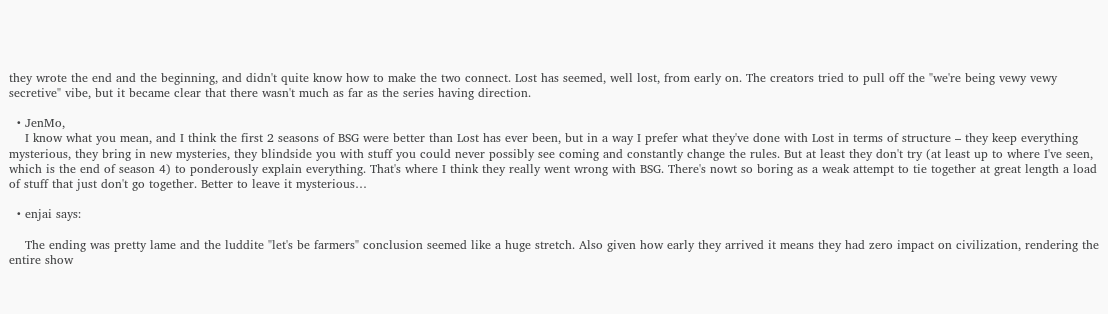they wrote the end and the beginning, and didn't quite know how to make the two connect. Lost has seemed, well lost, from early on. The creators tried to pull off the "we're being vewy vewy secretive" vibe, but it became clear that there wasn't much as far as the series having direction.

  • JenMo,
    I know what you mean, and I think the first 2 seasons of BSG were better than Lost has ever been, but in a way I prefer what they've done with Lost in terms of structure – they keep everything mysterious, they bring in new mysteries, they blindside you with stuff you could never possibly see coming and constantly change the rules. But at least they don't try (at least up to where I've seen, which is the end of season 4) to ponderously explain everything. That's where I think they really went wrong with BSG. There's nowt so boring as a weak attempt to tie together at great length a load of stuff that just don't go together. Better to leave it mysterious…

  • enjai says:

    The ending was pretty lame and the luddite "let's be farmers" conclusion seemed like a huge stretch. Also given how early they arrived it means they had zero impact on civilization, rendering the entire show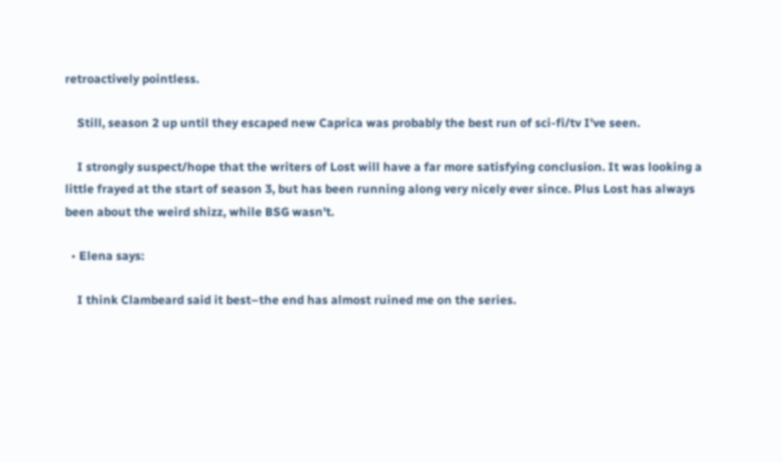retroactively pointless.

    Still, season 2 up until they escaped new Caprica was probably the best run of sci-fi/tv I've seen.

    I strongly suspect/hope that the writers of Lost will have a far more satisfying conclusion. It was looking a little frayed at the start of season 3, but has been running along very nicely ever since. Plus Lost has always been about the weird shizz, while BSG wasn't.

  • Elena says:

    I think Clambeard said it best–the end has almost ruined me on the series.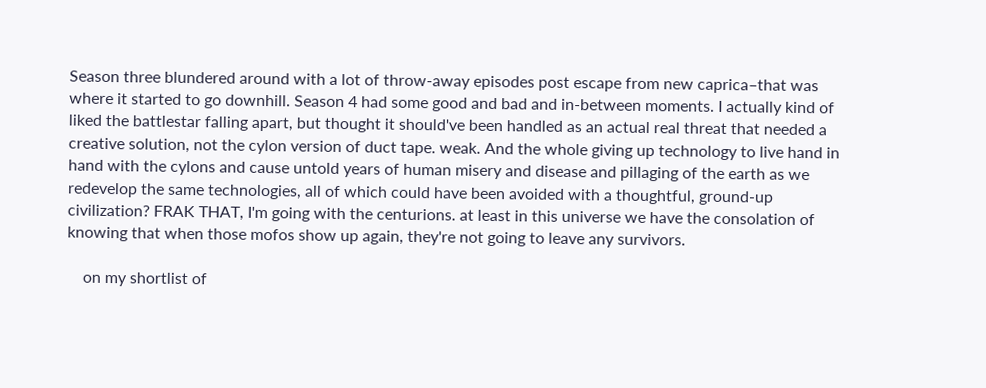Season three blundered around with a lot of throw-away episodes post escape from new caprica–that was where it started to go downhill. Season 4 had some good and bad and in-between moments. I actually kind of liked the battlestar falling apart, but thought it should've been handled as an actual real threat that needed a creative solution, not the cylon version of duct tape. weak. And the whole giving up technology to live hand in hand with the cylons and cause untold years of human misery and disease and pillaging of the earth as we redevelop the same technologies, all of which could have been avoided with a thoughtful, ground-up civilization? FRAK THAT, I'm going with the centurions. at least in this universe we have the consolation of knowing that when those mofos show up again, they're not going to leave any survivors.

    on my shortlist of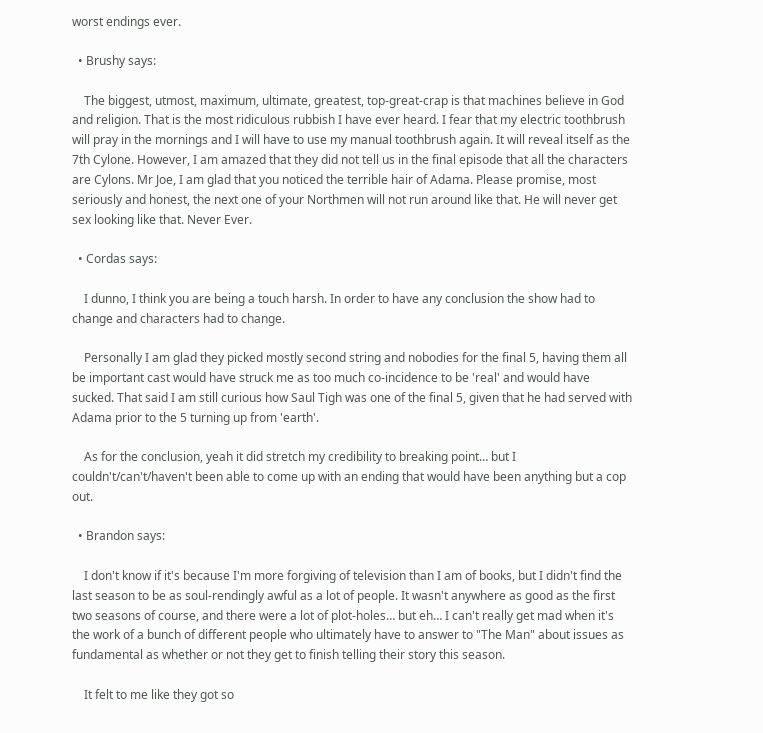worst endings ever.

  • Brushy says:

    The biggest, utmost, maximum, ultimate, greatest, top-great-crap is that machines believe in God and religion. That is the most ridiculous rubbish I have ever heard. I fear that my electric toothbrush will pray in the mornings and I will have to use my manual toothbrush again. It will reveal itself as the 7th Cylone. However, I am amazed that they did not tell us in the final episode that all the characters are Cylons. Mr Joe, I am glad that you noticed the terrible hair of Adama. Please promise, most seriously and honest, the next one of your Northmen will not run around like that. He will never get sex looking like that. Never Ever.

  • Cordas says:

    I dunno, I think you are being a touch harsh. In order to have any conclusion the show had to change and characters had to change.

    Personally I am glad they picked mostly second string and nobodies for the final 5, having them all be important cast would have struck me as too much co-incidence to be 'real' and would have sucked. That said I am still curious how Saul Tigh was one of the final 5, given that he had served with Adama prior to the 5 turning up from 'earth'.

    As for the conclusion, yeah it did stretch my credibility to breaking point… but I couldn't/can't/haven't been able to come up with an ending that would have been anything but a cop out.

  • Brandon says:

    I don't know if it's because I'm more forgiving of television than I am of books, but I didn't find the last season to be as soul-rendingly awful as a lot of people. It wasn't anywhere as good as the first two seasons of course, and there were a lot of plot-holes… but eh… I can't really get mad when it's the work of a bunch of different people who ultimately have to answer to "The Man" about issues as fundamental as whether or not they get to finish telling their story this season.

    It felt to me like they got so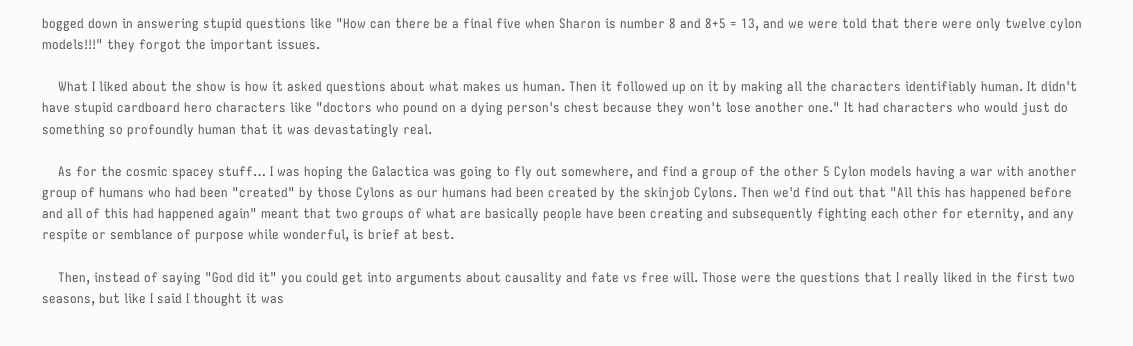bogged down in answering stupid questions like "How can there be a final five when Sharon is number 8 and 8+5 = 13, and we were told that there were only twelve cylon models!!!" they forgot the important issues.

    What I liked about the show is how it asked questions about what makes us human. Then it followed up on it by making all the characters identifiably human. It didn't have stupid cardboard hero characters like "doctors who pound on a dying person's chest because they won't lose another one." It had characters who would just do something so profoundly human that it was devastatingly real.

    As for the cosmic spacey stuff… I was hoping the Galactica was going to fly out somewhere, and find a group of the other 5 Cylon models having a war with another group of humans who had been "created" by those Cylons as our humans had been created by the skinjob Cylons. Then we'd find out that "All this has happened before and all of this had happened again" meant that two groups of what are basically people have been creating and subsequently fighting each other for eternity, and any respite or semblance of purpose while wonderful, is brief at best.

    Then, instead of saying "God did it" you could get into arguments about causality and fate vs free will. Those were the questions that I really liked in the first two seasons, but like I said I thought it was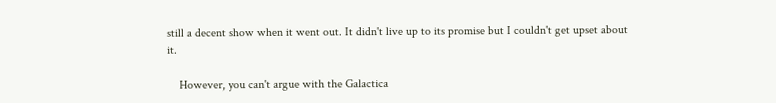still a decent show when it went out. It didn't live up to its promise but I couldn't get upset about it.

    However, you can't argue with the Galactica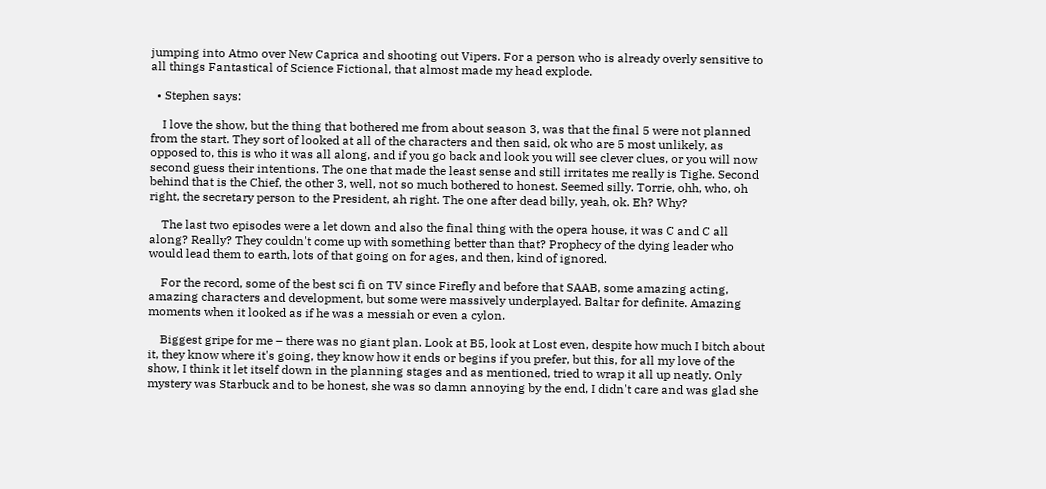jumping into Atmo over New Caprica and shooting out Vipers. For a person who is already overly sensitive to all things Fantastical of Science Fictional, that almost made my head explode.

  • Stephen says:

    I love the show, but the thing that bothered me from about season 3, was that the final 5 were not planned from the start. They sort of looked at all of the characters and then said, ok who are 5 most unlikely, as opposed to, this is who it was all along, and if you go back and look you will see clever clues, or you will now second guess their intentions. The one that made the least sense and still irritates me really is Tighe. Second behind that is the Chief, the other 3, well, not so much bothered to honest. Seemed silly. Torrie, ohh, who, oh right, the secretary person to the President, ah right. The one after dead billy, yeah, ok. Eh? Why?

    The last two episodes were a let down and also the final thing with the opera house, it was C and C all along? Really? They couldn't come up with something better than that? Prophecy of the dying leader who would lead them to earth, lots of that going on for ages, and then, kind of ignored.

    For the record, some of the best sci fi on TV since Firefly and before that SAAB, some amazing acting, amazing characters and development, but some were massively underplayed. Baltar for definite. Amazing moments when it looked as if he was a messiah or even a cylon.

    Biggest gripe for me – there was no giant plan. Look at B5, look at Lost even, despite how much I bitch about it, they know where it's going, they know how it ends or begins if you prefer, but this, for all my love of the show, I think it let itself down in the planning stages and as mentioned, tried to wrap it all up neatly. Only mystery was Starbuck and to be honest, she was so damn annoying by the end, I didn't care and was glad she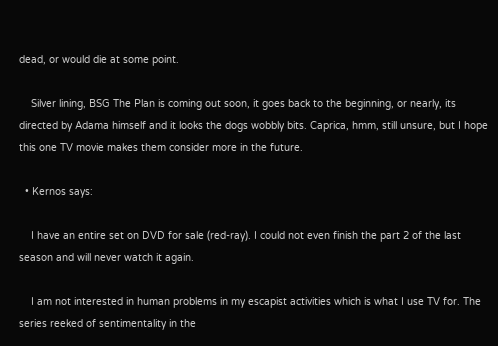dead, or would die at some point.

    Silver lining, BSG The Plan is coming out soon, it goes back to the beginning, or nearly, its directed by Adama himself and it looks the dogs wobbly bits. Caprica, hmm, still unsure, but I hope this one TV movie makes them consider more in the future.

  • Kernos says:

    I have an entire set on DVD for sale (red-ray). I could not even finish the part 2 of the last season and will never watch it again.

    I am not interested in human problems in my escapist activities which is what I use TV for. The series reeked of sentimentality in the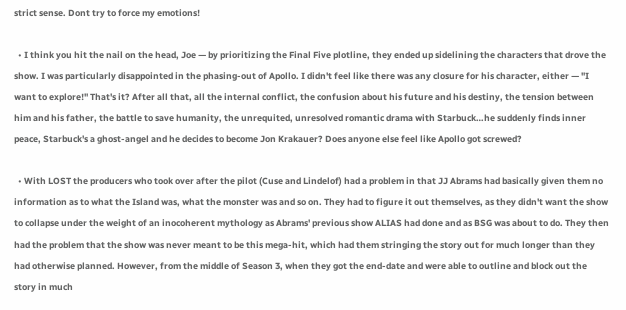strict sense. Dont try to force my emotions!

  • I think you hit the nail on the head, Joe — by prioritizing the Final Five plotline, they ended up sidelining the characters that drove the show. I was particularly disappointed in the phasing-out of Apollo. I didn't feel like there was any closure for his character, either — "I want to explore!" That's it? After all that, all the internal conflict, the confusion about his future and his destiny, the tension between him and his father, the battle to save humanity, the unrequited, unresolved romantic drama with Starbuck…he suddenly finds inner peace, Starbuck's a ghost-angel and he decides to become Jon Krakauer? Does anyone else feel like Apollo got screwed?

  • With LOST the producers who took over after the pilot (Cuse and Lindelof) had a problem in that JJ Abrams had basically given them no information as to what the Island was, what the monster was and so on. They had to figure it out themselves, as they didn't want the show to collapse under the weight of an inocoherent mythology as Abrams' previous show ALIAS had done and as BSG was about to do. They then had the problem that the show was never meant to be this mega-hit, which had them stringing the story out for much longer than they had otherwise planned. However, from the middle of Season 3, when they got the end-date and were able to outline and block out the story in much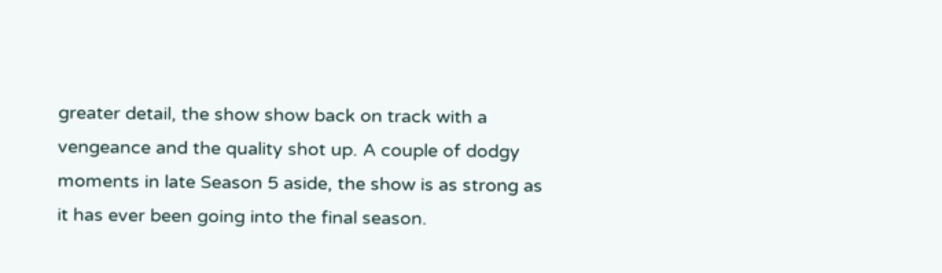greater detail, the show show back on track with a vengeance and the quality shot up. A couple of dodgy moments in late Season 5 aside, the show is as strong as it has ever been going into the final season.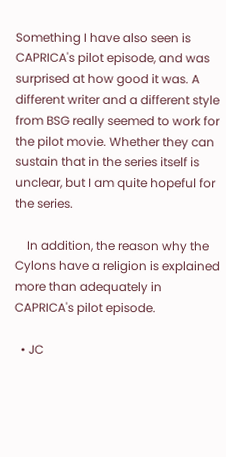Something I have also seen is CAPRICA's pilot episode, and was surprised at how good it was. A different writer and a different style from BSG really seemed to work for the pilot movie. Whether they can sustain that in the series itself is unclear, but I am quite hopeful for the series.

    In addition, the reason why the Cylons have a religion is explained more than adequately in CAPRICA's pilot episode.

  • JC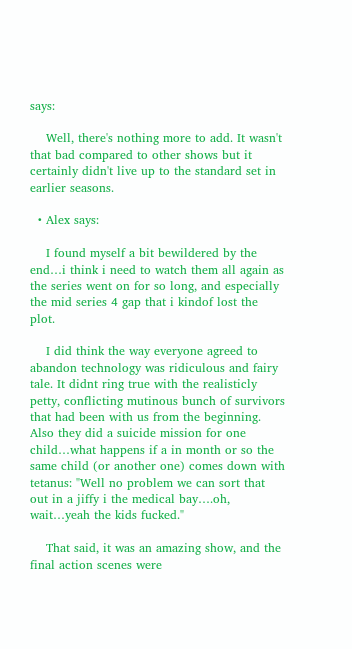says:

    Well, there's nothing more to add. It wasn't that bad compared to other shows but it certainly didn't live up to the standard set in earlier seasons.

  • Alex says:

    I found myself a bit bewildered by the end…i think i need to watch them all again as the series went on for so long, and especially the mid series 4 gap that i kindof lost the plot.

    I did think the way everyone agreed to abandon technology was ridiculous and fairy tale. It didnt ring true with the realisticly petty, conflicting mutinous bunch of survivors that had been with us from the beginning. Also they did a suicide mission for one child…what happens if a in month or so the same child (or another one) comes down with tetanus: "Well no problem we can sort that out in a jiffy i the medical bay….oh, wait…yeah the kids fucked."

    That said, it was an amazing show, and the final action scenes were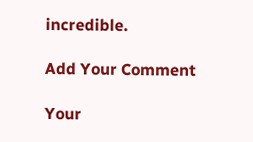incredible.

Add Your Comment

Your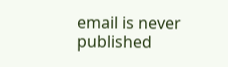email is never published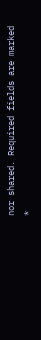nor shared. Required fields are marked *